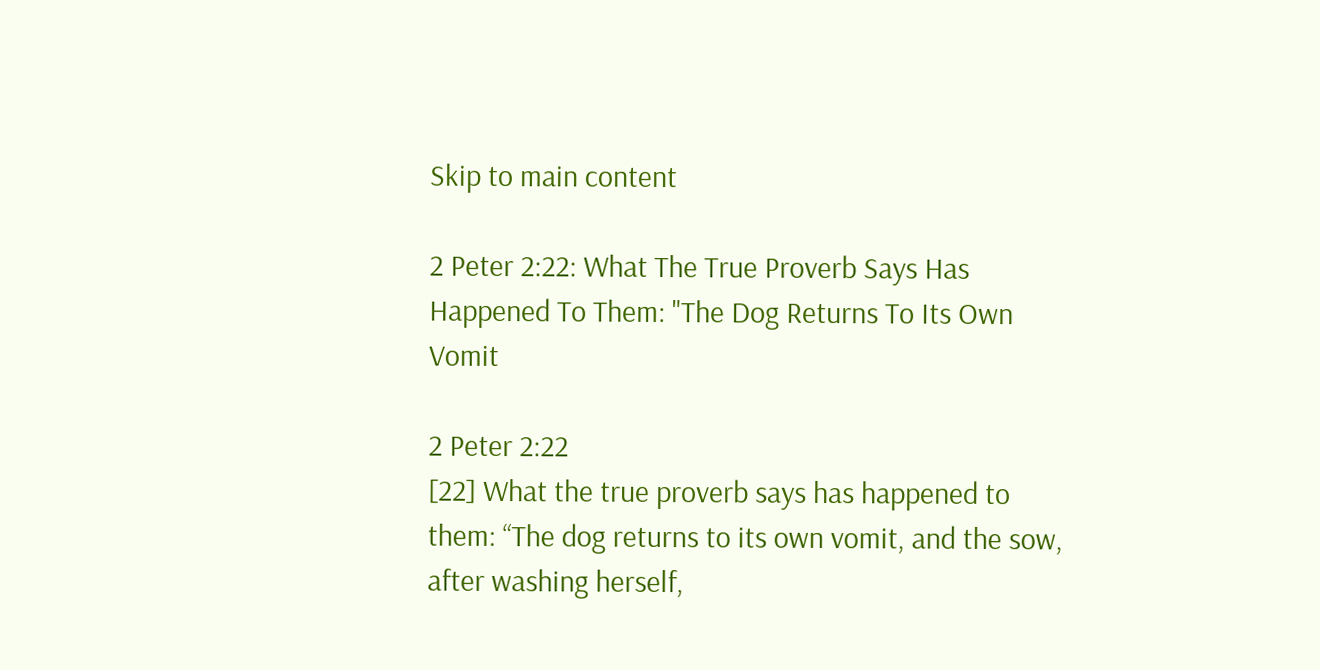Skip to main content

2 Peter 2:22: What The True Proverb Says Has Happened To Them: "The Dog Returns To Its Own Vomit

2 Peter 2:22
[22] What the true proverb says has happened to them: “The dog returns to its own vomit, and the sow, after washing herself,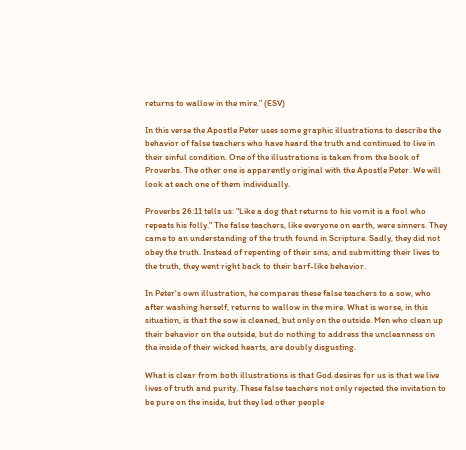returns to wallow in the mire.” (ESV)

In this verse the Apostle Peter uses some graphic illustrations to describe the behavior of false teachers who have heard the truth and continued to live in their sinful condition. One of the illustrations is taken from the book of Proverbs. The other one is apparently original with the Apostle Peter. We will look at each one of them individually.

Proverbs 26:11 tells us: "Like a dog that returns to his vomit is a fool who repeats his folly." The false teachers, like everyone on earth, were sinners. They came to an understanding of the truth found in Scripture. Sadly, they did not obey the truth. Instead of repenting of their sins, and submitting their lives to the truth, they went right back to their barf-like behavior.

In Peter's own illustration, he compares these false teachers to a sow, who after washing herself, returns to wallow in the mire. What is worse, in this situation, is that the sow is cleaned, but only on the outside. Men who clean up their behavior on the outside, but do nothing to address the uncleanness on the inside of their wicked hearts, are doubly disgusting.

What is clear from both illustrations is that God desires for us is that we live lives of truth and purity. These false teachers not only rejected the invitation to be pure on the inside, but they led other people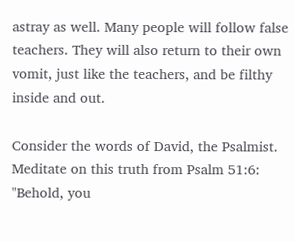astray as well. Many people will follow false teachers. They will also return to their own vomit, just like the teachers, and be filthy inside and out.

Consider the words of David, the Psalmist. Meditate on this truth from Psalm 51:6: "Behold, you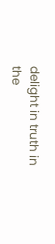delight in truth in the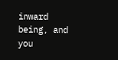inward being, and you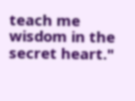teach me wisdom in the secret heart."